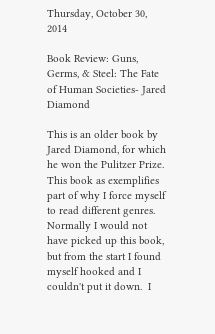Thursday, October 30, 2014

Book Review: Guns, Germs, & Steel: The Fate of Human Societies- Jared Diamond

This is an older book by Jared Diamond, for which he won the Pulitzer Prize.  This book as exemplifies part of why I force myself to read different genres.  Normally I would not have picked up this book, but from the start I found myself hooked and I couldn't put it down.  I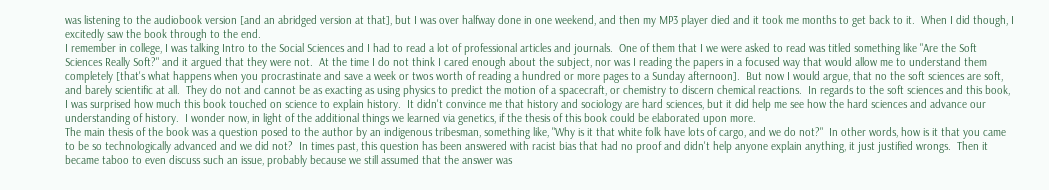was listening to the audiobook version [and an abridged version at that], but I was over halfway done in one weekend, and then my MP3 player died and it took me months to get back to it.  When I did though, I excitedly saw the book through to the end.
I remember in college, I was talking Intro to the Social Sciences and I had to read a lot of professional articles and journals.  One of them that I we were asked to read was titled something like "Are the Soft Sciences Really Soft?" and it argued that they were not.  At the time I do not think I cared enough about the subject, nor was I reading the papers in a focused way that would allow me to understand them completely [that's what happens when you procrastinate and save a week or twos worth of reading a hundred or more pages to a Sunday afternoon].  But now I would argue, that no the soft sciences are soft, and barely scientific at all.  They do not and cannot be as exacting as using physics to predict the motion of a spacecraft, or chemistry to discern chemical reactions.  In regards to the soft sciences and this book, I was surprised how much this book touched on science to explain history.  It didn't convince me that history and sociology are hard sciences, but it did help me see how the hard sciences and advance our understanding of history.  I wonder now, in light of the additional things we learned via genetics, if the thesis of this book could be elaborated upon more.
The main thesis of the book was a question posed to the author by an indigenous tribesman, something like, "Why is it that white folk have lots of cargo, and we do not?"  In other words, how is it that you came to be so technologically advanced and we did not?  In times past, this question has been answered with racist bias that had no proof and didn't help anyone explain anything, it just justified wrongs.  Then it became taboo to even discuss such an issue, probably because we still assumed that the answer was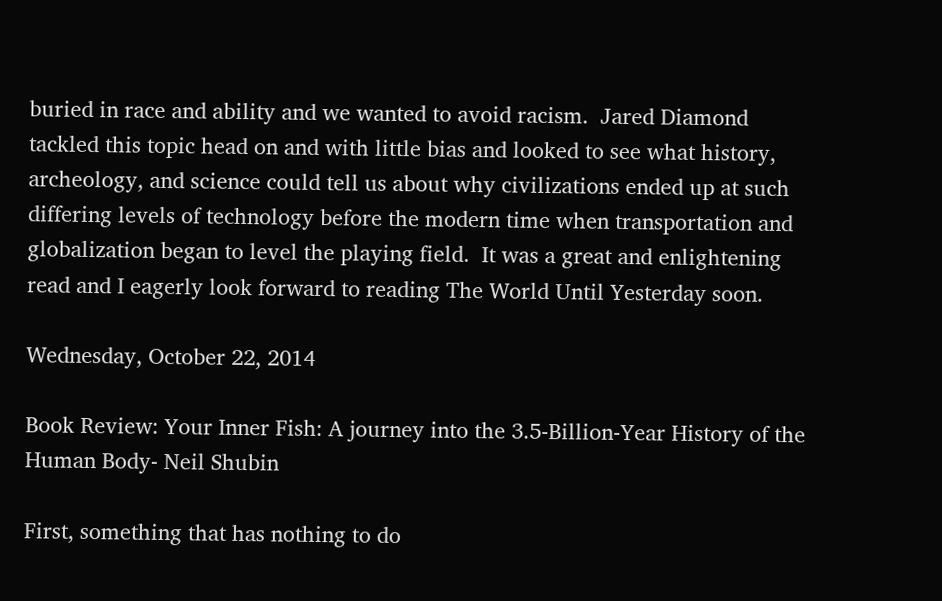buried in race and ability and we wanted to avoid racism.  Jared Diamond tackled this topic head on and with little bias and looked to see what history, archeology, and science could tell us about why civilizations ended up at such differing levels of technology before the modern time when transportation and globalization began to level the playing field.  It was a great and enlightening read and I eagerly look forward to reading The World Until Yesterday soon.

Wednesday, October 22, 2014

Book Review: Your Inner Fish: A journey into the 3.5-Billion-Year History of the Human Body- Neil Shubin

First, something that has nothing to do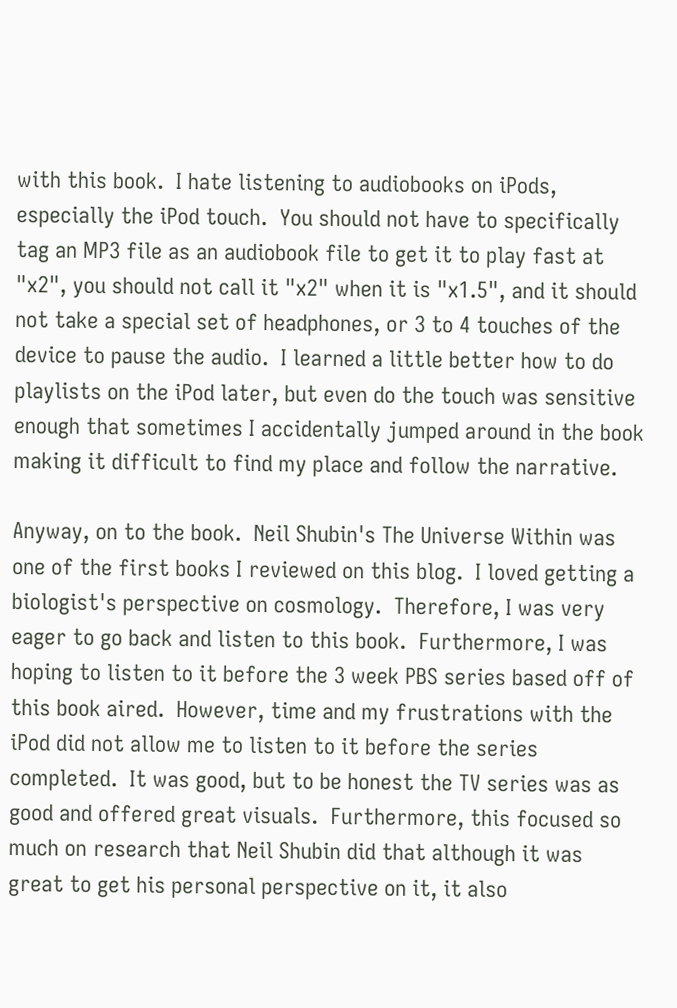with this book.  I hate listening to audiobooks on iPods, especially the iPod touch.  You should not have to specifically tag an MP3 file as an audiobook file to get it to play fast at "x2", you should not call it "x2" when it is "x1.5", and it should not take a special set of headphones, or 3 to 4 touches of the device to pause the audio.  I learned a little better how to do playlists on the iPod later, but even do the touch was sensitive enough that sometimes I accidentally jumped around in the book making it difficult to find my place and follow the narrative.

Anyway, on to the book.  Neil Shubin's The Universe Within was one of the first books I reviewed on this blog.  I loved getting a biologist's perspective on cosmology.  Therefore, I was very eager to go back and listen to this book.  Furthermore, I was hoping to listen to it before the 3 week PBS series based off of this book aired.  However, time and my frustrations with the iPod did not allow me to listen to it before the series completed.  It was good, but to be honest the TV series was as good and offered great visuals.  Furthermore, this focused so much on research that Neil Shubin did that although it was great to get his personal perspective on it, it also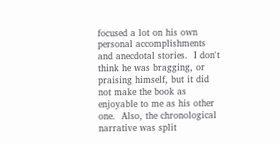focused a lot on his own personal accomplishments and anecdotal stories.  I don't think he was bragging, or praising himself, but it did not make the book as enjoyable to me as his other one.  Also, the chronological narrative was split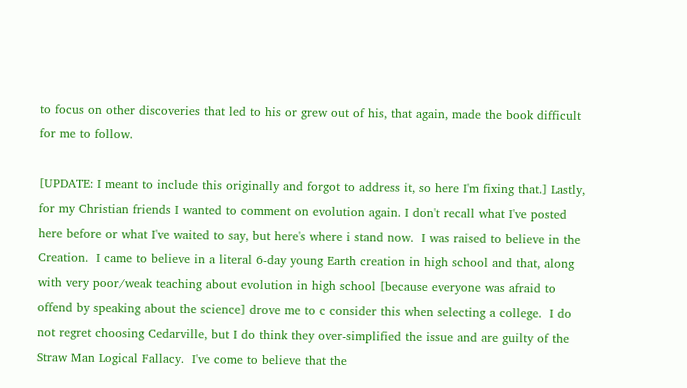to focus on other discoveries that led to his or grew out of his, that again, made the book difficult for me to follow.

[UPDATE: I meant to include this originally and forgot to address it, so here I'm fixing that.] Lastly, for my Christian friends I wanted to comment on evolution again. I don't recall what I've posted here before or what I've waited to say, but here's where i stand now.  I was raised to believe in the Creation.  I came to believe in a literal 6-day young Earth creation in high school and that, along with very poor/weak teaching about evolution in high school [because everyone was afraid to offend by speaking about the science] drove me to c consider this when selecting a college.  I do not regret choosing Cedarville, but I do think they over-simplified the issue and are guilty of the Straw Man Logical Fallacy.  I've come to believe that the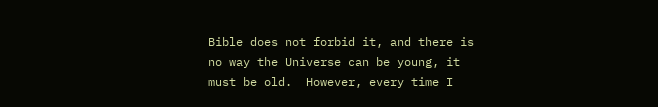Bible does not forbid it, and there is no way the Universe can be young, it must be old.  However, every time I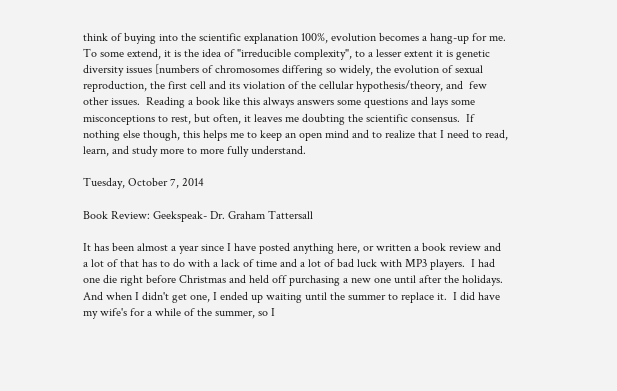think of buying into the scientific explanation 100%, evolution becomes a hang-up for me.  To some extend, it is the idea of "irreducible complexity", to a lesser extent it is genetic diversity issues [numbers of chromosomes differing so widely, the evolution of sexual reproduction, the first cell and its violation of the cellular hypothesis/theory, and  few other issues.  Reading a book like this always answers some questions and lays some misconceptions to rest, but often, it leaves me doubting the scientific consensus.  If nothing else though, this helps me to keep an open mind and to realize that I need to read, learn, and study more to more fully understand.

Tuesday, October 7, 2014

Book Review: Geekspeak- Dr. Graham Tattersall

It has been almost a year since I have posted anything here, or written a book review and a lot of that has to do with a lack of time and a lot of bad luck with MP3 players.  I had one die right before Christmas and held off purchasing a new one until after the holidays.  And when I didn't get one, I ended up waiting until the summer to replace it.  I did have my wife's for a while of the summer, so I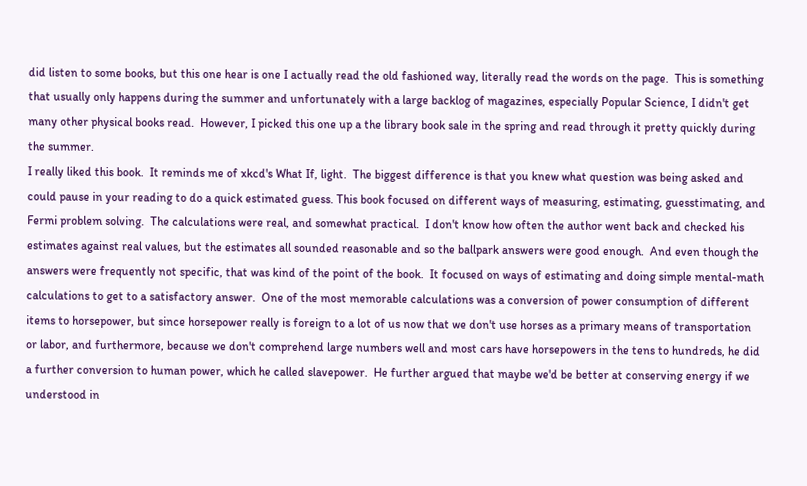did listen to some books, but this one hear is one I actually read the old fashioned way, literally read the words on the page.  This is something that usually only happens during the summer and unfortunately with a large backlog of magazines, especially Popular Science, I didn't get many other physical books read.  However, I picked this one up a the library book sale in the spring and read through it pretty quickly during the summer.
I really liked this book.  It reminds me of xkcd's What If, light.  The biggest difference is that you knew what question was being asked and could pause in your reading to do a quick estimated guess. This book focused on different ways of measuring, estimating, guesstimating, and Fermi problem solving.  The calculations were real, and somewhat practical.  I don't know how often the author went back and checked his estimates against real values, but the estimates all sounded reasonable and so the ballpark answers were good enough.  And even though the answers were frequently not specific, that was kind of the point of the book.  It focused on ways of estimating and doing simple mental-math calculations to get to a satisfactory answer.  One of the most memorable calculations was a conversion of power consumption of different items to horsepower, but since horsepower really is foreign to a lot of us now that we don't use horses as a primary means of transportation or labor, and furthermore, because we don't comprehend large numbers well and most cars have horsepowers in the tens to hundreds, he did a further conversion to human power, which he called slavepower.  He further argued that maybe we'd be better at conserving energy if we understood in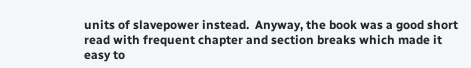units of slavepower instead.  Anyway, the book was a good short read with frequent chapter and section breaks which made it easy to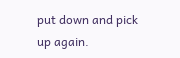put down and pick up again.